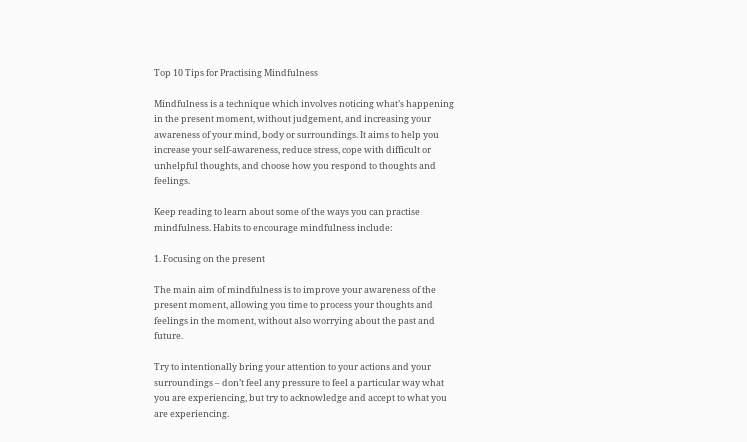Top 10 Tips for Practising Mindfulness

Mindfulness is a technique which involves noticing what’s happening in the present moment, without judgement, and increasing your awareness of your mind, body or surroundings. It aims to help you increase your self-awareness, reduce stress, cope with difficult or unhelpful thoughts, and choose how you respond to thoughts and feelings.

Keep reading to learn about some of the ways you can practise mindfulness. Habits to encourage mindfulness include:

1. Focusing on the present

The main aim of mindfulness is to improve your awareness of the present moment, allowing you time to process your thoughts and feelings in the moment, without also worrying about the past and future.

Try to intentionally bring your attention to your actions and your surroundings – don’t feel any pressure to feel a particular way what you are experiencing, but try to acknowledge and accept to what you are experiencing.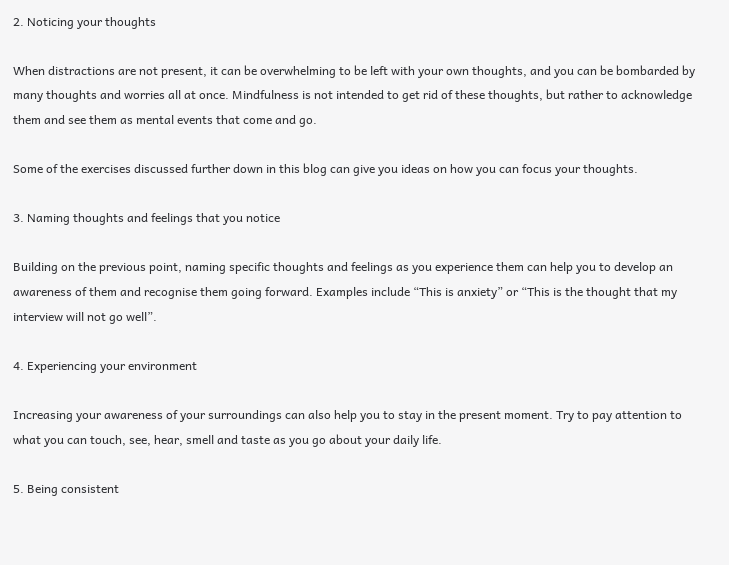2. Noticing your thoughts

When distractions are not present, it can be overwhelming to be left with your own thoughts, and you can be bombarded by many thoughts and worries all at once. Mindfulness is not intended to get rid of these thoughts, but rather to acknowledge them and see them as mental events that come and go.

Some of the exercises discussed further down in this blog can give you ideas on how you can focus your thoughts.

3. Naming thoughts and feelings that you notice

Building on the previous point, naming specific thoughts and feelings as you experience them can help you to develop an awareness of them and recognise them going forward. Examples include “This is anxiety” or “This is the thought that my interview will not go well”.

4. Experiencing your environment

Increasing your awareness of your surroundings can also help you to stay in the present moment. Try to pay attention to what you can touch, see, hear, smell and taste as you go about your daily life.

5. Being consistent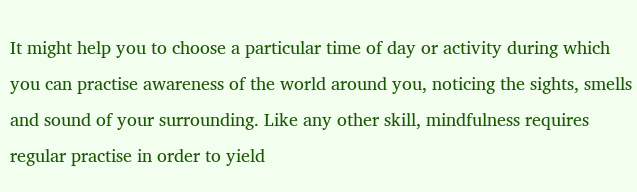It might help you to choose a particular time of day or activity during which you can practise awareness of the world around you, noticing the sights, smells and sound of your surrounding. Like any other skill, mindfulness requires regular practise in order to yield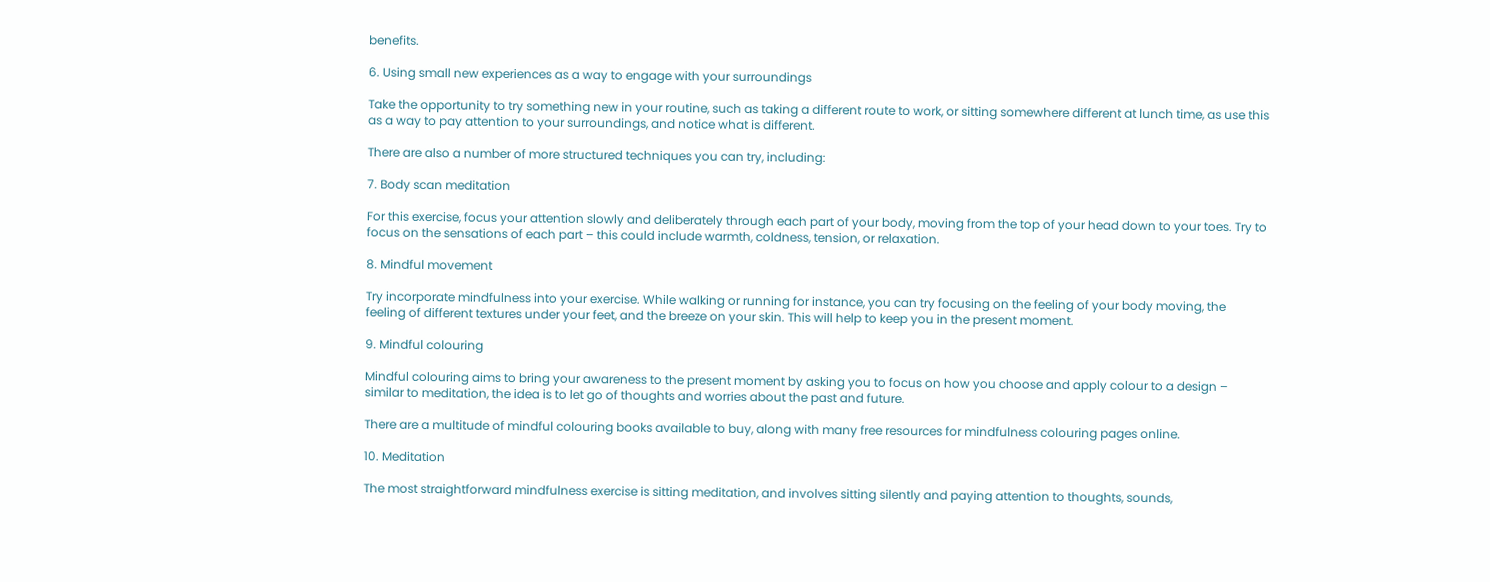benefits.

6. Using small new experiences as a way to engage with your surroundings

Take the opportunity to try something new in your routine, such as taking a different route to work, or sitting somewhere different at lunch time, as use this as a way to pay attention to your surroundings, and notice what is different.

There are also a number of more structured techniques you can try, including:

7. Body scan meditation

For this exercise, focus your attention slowly and deliberately through each part of your body, moving from the top of your head down to your toes. Try to focus on the sensations of each part – this could include warmth, coldness, tension, or relaxation.

8. Mindful movement

Try incorporate mindfulness into your exercise. While walking or running for instance, you can try focusing on the feeling of your body moving, the feeling of different textures under your feet, and the breeze on your skin. This will help to keep you in the present moment.

9. Mindful colouring

Mindful colouring aims to bring your awareness to the present moment by asking you to focus on how you choose and apply colour to a design – similar to meditation, the idea is to let go of thoughts and worries about the past and future.

There are a multitude of mindful colouring books available to buy, along with many free resources for mindfulness colouring pages online.

10. Meditation

The most straightforward mindfulness exercise is sitting meditation, and involves sitting silently and paying attention to thoughts, sounds,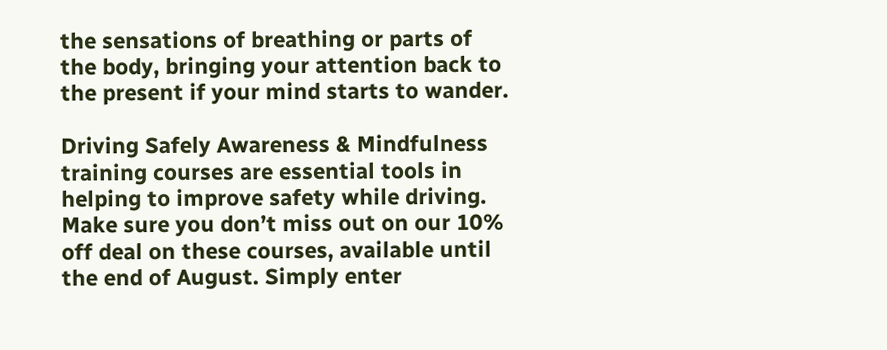the sensations of breathing or parts of the body, bringing your attention back to the present if your mind starts to wander.

Driving Safely Awareness & Mindfulness training courses are essential tools in helping to improve safety while driving. Make sure you don’t miss out on our 10% off deal on these courses, available until the end of August. Simply enter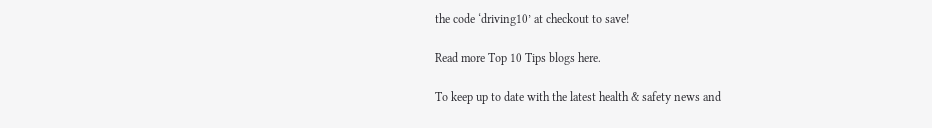the code ‘driving10’ at checkout to save!

Read more Top 10 Tips blogs here.

To keep up to date with the latest health & safety news and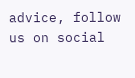advice, follow us on social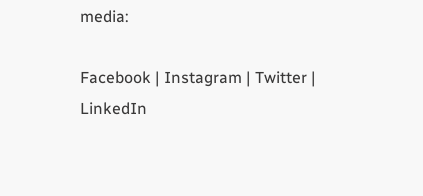media:

Facebook | Instagram | Twitter | LinkedIn